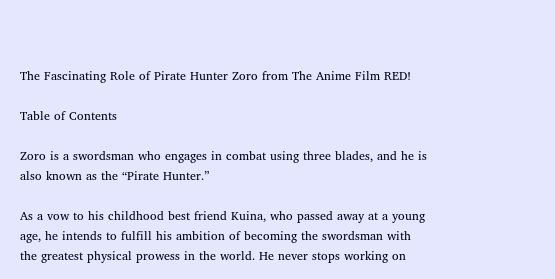The Fascinating Role of Pirate Hunter Zoro from The Anime Film RED!

Table of Contents

Zoro is a swordsman who engages in combat using three blades, and he is also known as the “Pirate Hunter.”

As a vow to his childhood best friend Kuina, who passed away at a young age, he intends to fulfill his ambition of becoming the swordsman with the greatest physical prowess in the world. He never stops working on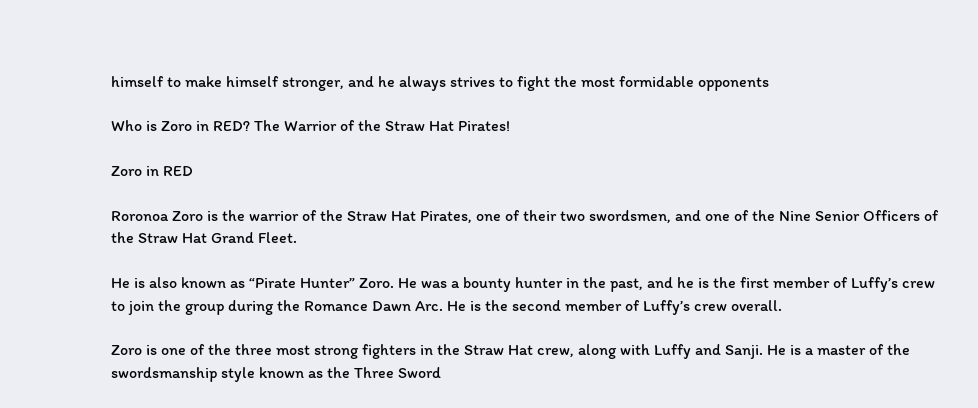himself to make himself stronger, and he always strives to fight the most formidable opponents

Who is Zoro in RED? The Warrior of the Straw Hat Pirates!

Zoro in RED

Roronoa Zoro is the warrior of the Straw Hat Pirates, one of their two swordsmen, and one of the Nine Senior Officers of the Straw Hat Grand Fleet.

He is also known as “Pirate Hunter” Zoro. He was a bounty hunter in the past, and he is the first member of Luffy’s crew to join the group during the Romance Dawn Arc. He is the second member of Luffy’s crew overall.

Zoro is one of the three most strong fighters in the Straw Hat crew, along with Luffy and Sanji. He is a master of the swordsmanship style known as the Three Sword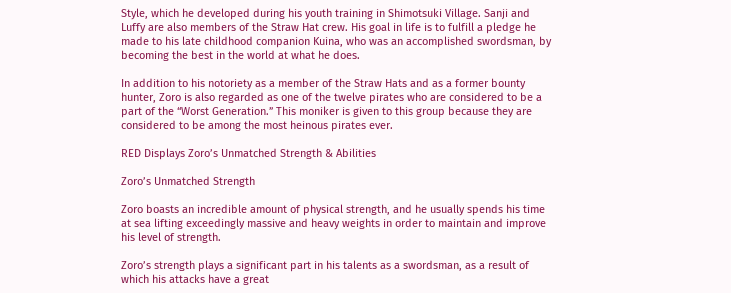Style, which he developed during his youth training in Shimotsuki Village. Sanji and Luffy are also members of the Straw Hat crew. His goal in life is to fulfill a pledge he made to his late childhood companion Kuina, who was an accomplished swordsman, by becoming the best in the world at what he does.

In addition to his notoriety as a member of the Straw Hats and as a former bounty hunter, Zoro is also regarded as one of the twelve pirates who are considered to be a part of the “Worst Generation.” This moniker is given to this group because they are considered to be among the most heinous pirates ever.

RED Displays Zoro’s Unmatched Strength & Abilities

Zoro’s Unmatched Strength

Zoro boasts an incredible amount of physical strength, and he usually spends his time at sea lifting exceedingly massive and heavy weights in order to maintain and improve his level of strength.

Zoro’s strength plays a significant part in his talents as a swordsman, as a result of which his attacks have a great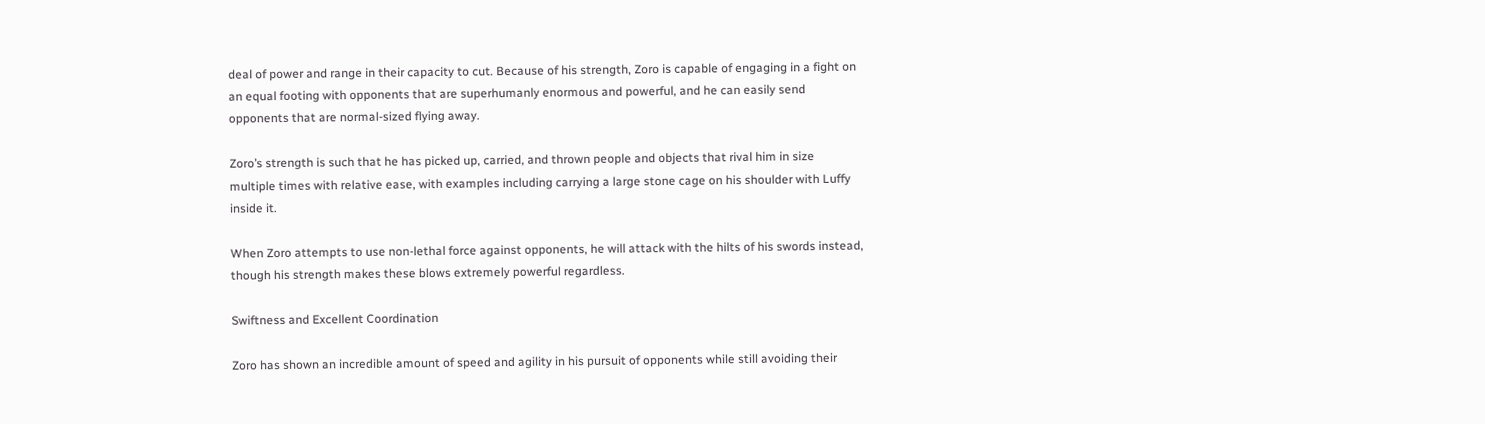deal of power and range in their capacity to cut. Because of his strength, Zoro is capable of engaging in a fight on an equal footing with opponents that are superhumanly enormous and powerful, and he can easily send opponents that are normal-sized flying away.

Zoro’s strength is such that he has picked up, carried, and thrown people and objects that rival him in size multiple times with relative ease, with examples including carrying a large stone cage on his shoulder with Luffy inside it.

When Zoro attempts to use non-lethal force against opponents, he will attack with the hilts of his swords instead, though his strength makes these blows extremely powerful regardless.

Swiftness and Excellent Coordination

Zoro has shown an incredible amount of speed and agility in his pursuit of opponents while still avoiding their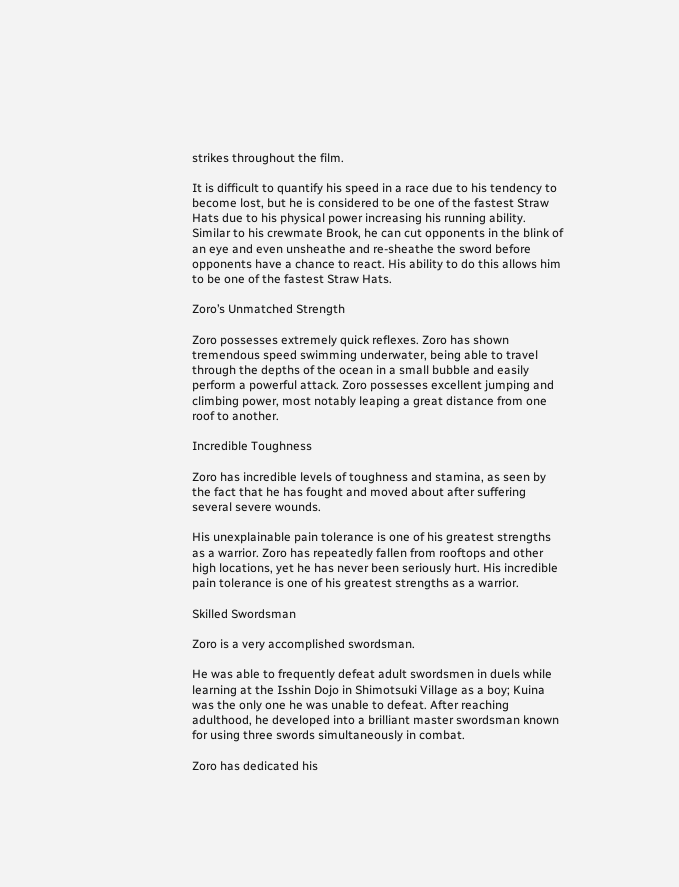strikes throughout the film.

It is difficult to quantify his speed in a race due to his tendency to become lost, but he is considered to be one of the fastest Straw Hats due to his physical power increasing his running ability. Similar to his crewmate Brook, he can cut opponents in the blink of an eye and even unsheathe and re-sheathe the sword before opponents have a chance to react. His ability to do this allows him to be one of the fastest Straw Hats.

Zoro’s Unmatched Strength

Zoro possesses extremely quick reflexes. Zoro has shown tremendous speed swimming underwater, being able to travel through the depths of the ocean in a small bubble and easily perform a powerful attack. Zoro possesses excellent jumping and climbing power, most notably leaping a great distance from one roof to another.

Incredible Toughness

Zoro has incredible levels of toughness and stamina, as seen by the fact that he has fought and moved about after suffering several severe wounds.

His unexplainable pain tolerance is one of his greatest strengths as a warrior. Zoro has repeatedly fallen from rooftops and other high locations, yet he has never been seriously hurt. His incredible pain tolerance is one of his greatest strengths as a warrior.

Skilled Swordsman

Zoro is a very accomplished swordsman.

He was able to frequently defeat adult swordsmen in duels while learning at the Isshin Dojo in Shimotsuki Village as a boy; Kuina was the only one he was unable to defeat. After reaching adulthood, he developed into a brilliant master swordsman known for using three swords simultaneously in combat.

Zoro has dedicated his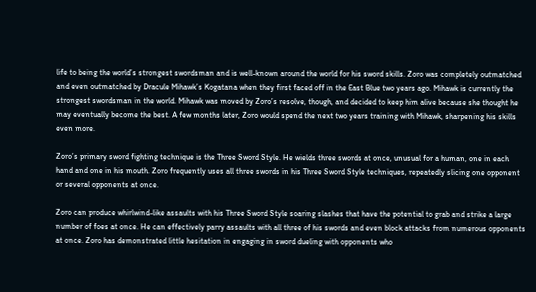life to being the world’s strongest swordsman and is well-known around the world for his sword skills. Zoro was completely outmatched and even outmatched by Dracule Mihawk’s Kogatana when they first faced off in the East Blue two years ago. Mihawk is currently the strongest swordsman in the world. Mihawk was moved by Zoro’s resolve, though, and decided to keep him alive because she thought he may eventually become the best. A few months later, Zoro would spend the next two years training with Mihawk, sharpening his skills even more.

Zoro’s primary sword fighting technique is the Three Sword Style. He wields three swords at once, unusual for a human, one in each hand and one in his mouth. Zoro frequently uses all three swords in his Three Sword Style techniques, repeatedly slicing one opponent or several opponents at once.

Zoro can produce whirlwind-like assaults with his Three Sword Style soaring slashes that have the potential to grab and strike a large number of foes at once. He can effectively parry assaults with all three of his swords and even block attacks from numerous opponents at once. Zoro has demonstrated little hesitation in engaging in sword dueling with opponents who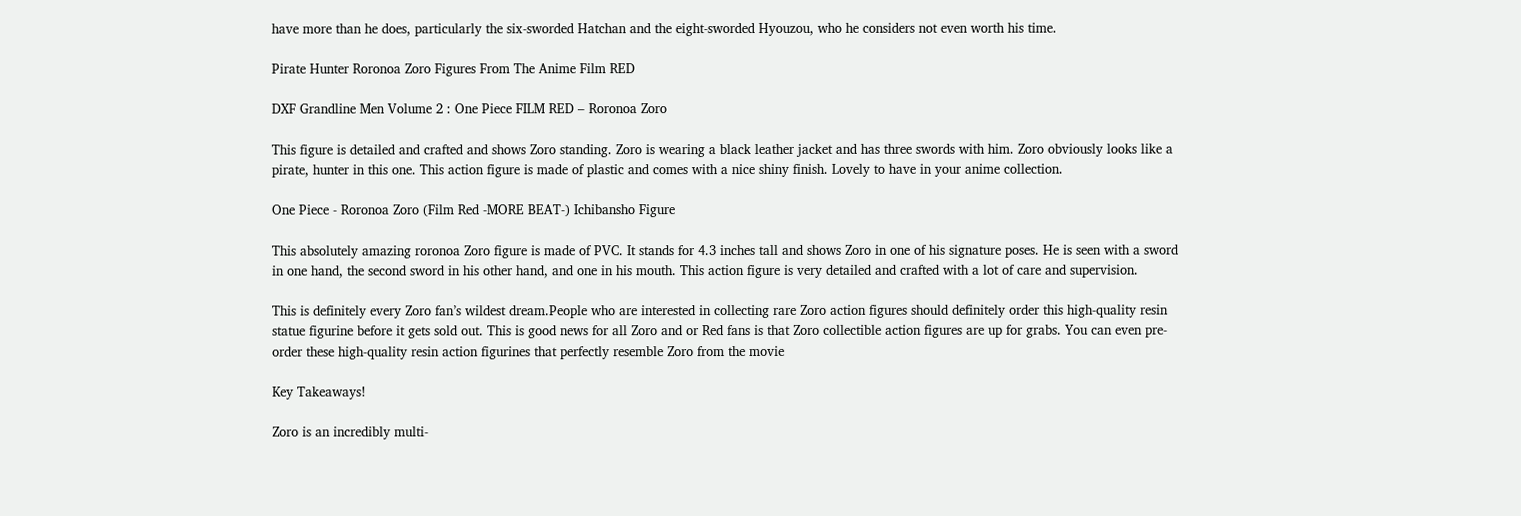have more than he does, particularly the six-sworded Hatchan and the eight-sworded Hyouzou, who he considers not even worth his time.

Pirate Hunter Roronoa Zoro Figures From The Anime Film RED

DXF Grandline Men Volume 2 : One Piece FILM RED – Roronoa Zoro

This figure is detailed and crafted and shows Zoro standing. Zoro is wearing a black leather jacket and has three swords with him. Zoro obviously looks like a pirate, hunter in this one. This action figure is made of plastic and comes with a nice shiny finish. Lovely to have in your anime collection.

One Piece - Roronoa Zoro (Film Red -MORE BEAT-) Ichibansho Figure

This absolutely amazing roronoa Zoro figure is made of PVC. It stands for 4.3 inches tall and shows Zoro in one of his signature poses. He is seen with a sword in one hand, the second sword in his other hand, and one in his mouth. This action figure is very detailed and crafted with a lot of care and supervision.

This is definitely every Zoro fan’s wildest dream.People who are interested in collecting rare Zoro action figures should definitely order this high-quality resin statue figurine before it gets sold out. This is good news for all Zoro and or Red fans is that Zoro collectible action figures are up for grabs. You can even pre-order these high-quality resin action figurines that perfectly resemble Zoro from the movie

Key Takeaways!

Zoro is an incredibly multi-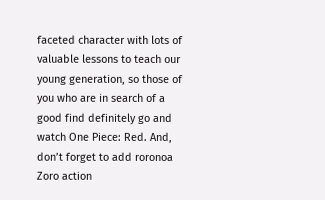faceted character with lots of valuable lessons to teach our young generation, so those of you who are in search of a good find definitely go and watch One Piece: Red. And, don’t forget to add roronoa Zoro action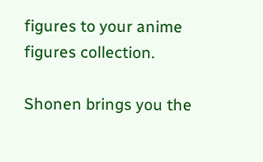figures to your anime figures collection.

Shonen brings you the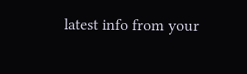latest info from your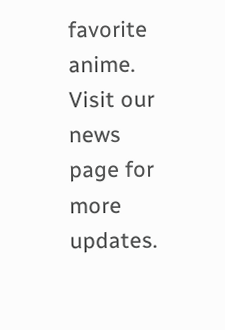favorite anime. Visit our news page for more updates.